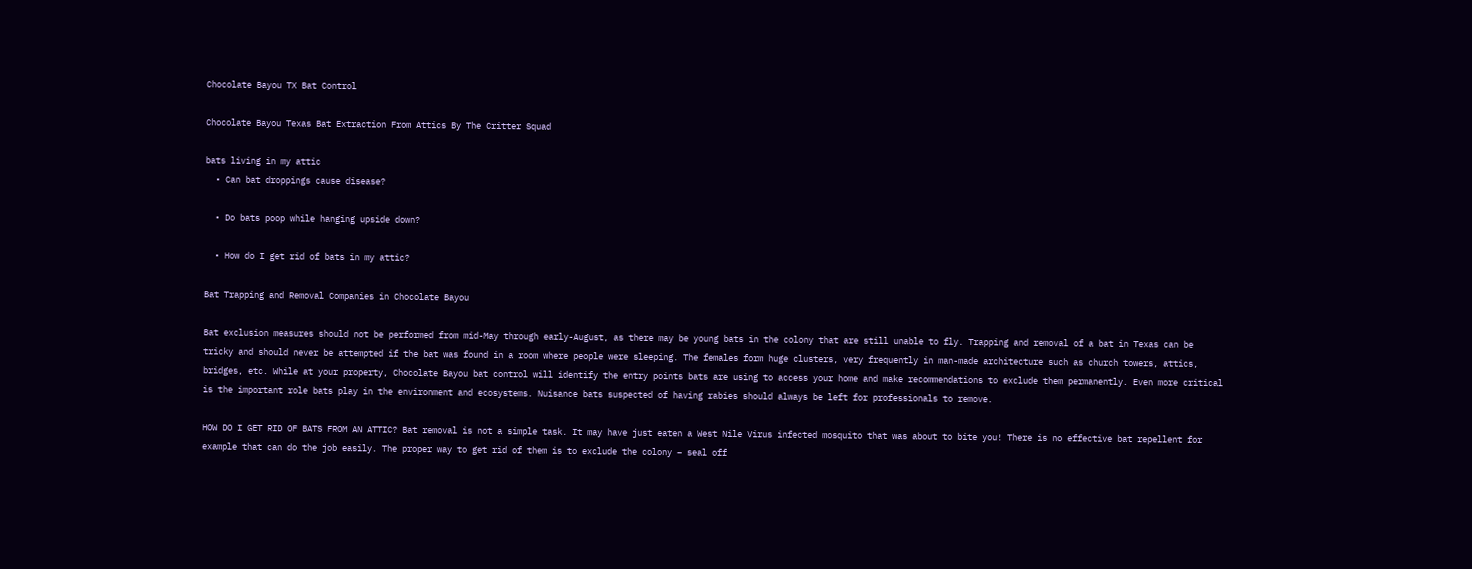Chocolate Bayou TX Bat Control

Chocolate Bayou Texas Bat Extraction From Attics By The Critter Squad

bats living in my attic
  • Can bat droppings cause disease?

  • Do bats poop while hanging upside down?

  • How do I get rid of bats in my attic?

Bat Trapping and Removal Companies in Chocolate Bayou

Bat exclusion measures should not be performed from mid-May through early-August, as there may be young bats in the colony that are still unable to fly. Trapping and removal of a bat in Texas can be tricky and should never be attempted if the bat was found in a room where people were sleeping. The females form huge clusters, very frequently in man-made architecture such as church towers, attics, bridges, etc. While at your property, Chocolate Bayou bat control will identify the entry points bats are using to access your home and make recommendations to exclude them permanently. Even more critical is the important role bats play in the environment and ecosystems. Nuisance bats suspected of having rabies should always be left for professionals to remove.

HOW DO I GET RID OF BATS FROM AN ATTIC? Bat removal is not a simple task. It may have just eaten a West Nile Virus infected mosquito that was about to bite you! There is no effective bat repellent for example that can do the job easily. The proper way to get rid of them is to exclude the colony – seal off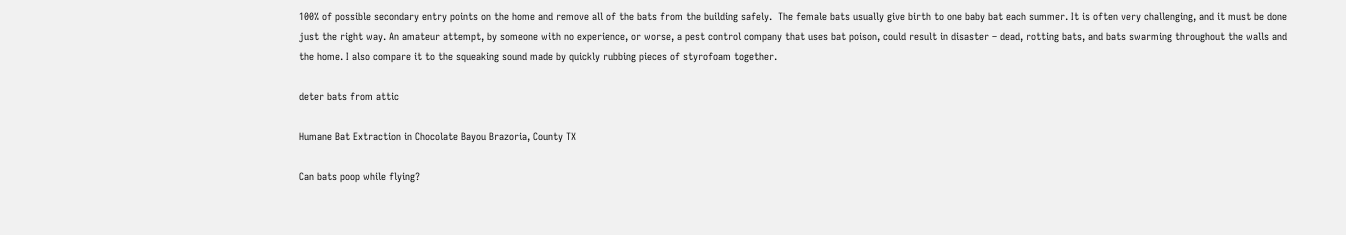100% of possible secondary entry points on the home and remove all of the bats from the building safely.  The female bats usually give birth to one baby bat each summer. It is often very challenging, and it must be done just the right way. An amateur attempt, by someone with no experience, or worse, a pest control company that uses bat poison, could result in disaster – dead, rotting bats, and bats swarming throughout the walls and the home. I also compare it to the squeaking sound made by quickly rubbing pieces of styrofoam together.

deter bats from attic

Humane Bat Extraction in Chocolate Bayou Brazoria, County TX

Can bats poop while flying?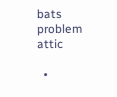bats problem attic

  •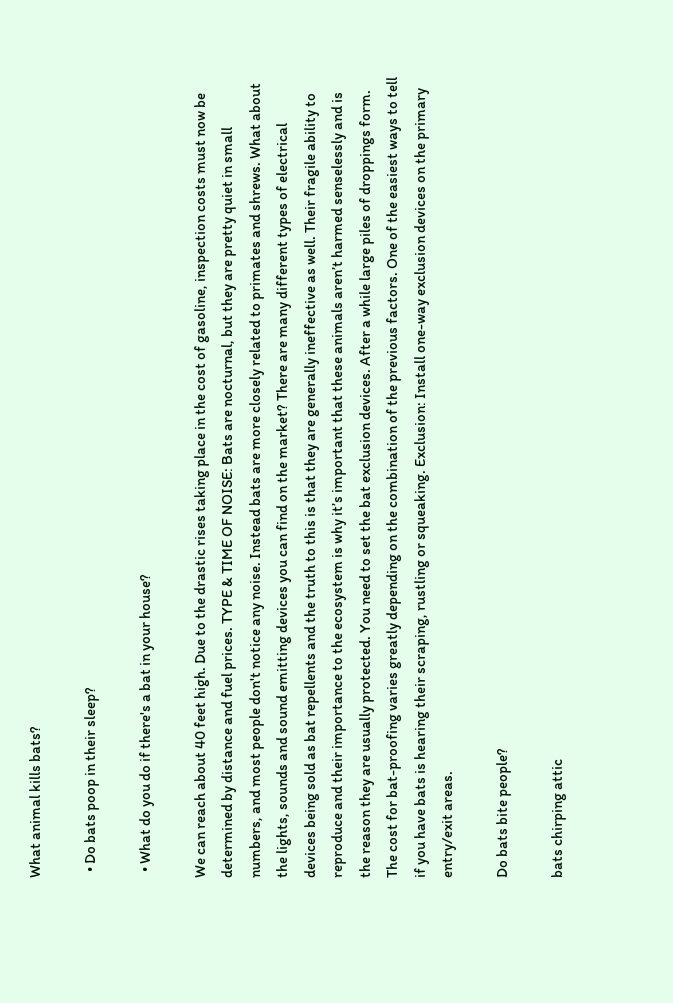What animal kills bats?

  • Do bats poop in their sleep?

  • What do you do if there's a bat in your house?

We can reach about 40 feet high. Due to the drastic rises taking place in the cost of gasoline, inspection costs must now be determined by distance and fuel prices. TYPE & TIME OF NOISE: Bats are nocturnal, but they are pretty quiet in small numbers, and most people don't notice any noise. Instead bats are more closely related to primates and shrews. What about the lights, sounds and sound emitting devices you can find on the market? There are many different types of electrical devices being sold as bat repellents and the truth to this is that they are generally ineffective as well. Their fragile ability to reproduce and their importance to the ecosystem is why it’s important that these animals aren’t harmed senselessly and is the reason they are usually protected. You need to set the bat exclusion devices. After a while large piles of droppings form. The cost for bat-proofing varies greatly depending on the combination of the previous factors. One of the easiest ways to tell if you have bats is hearing their scraping, rustling or squeaking. Exclusion: Install one-way exclusion devices on the primary entry/exit areas.

Do bats bite people?

bats chirping attic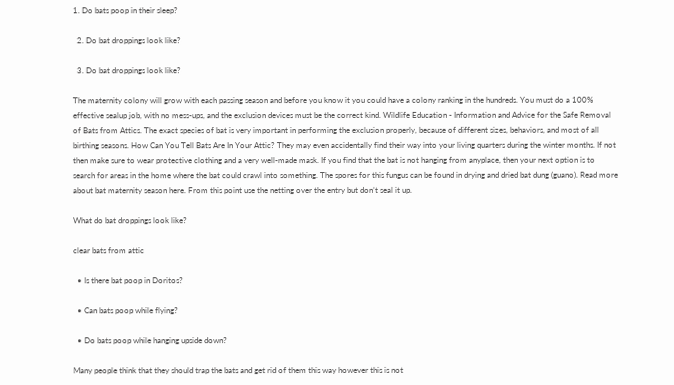1. Do bats poop in their sleep?

  2. Do bat droppings look like?

  3. Do bat droppings look like?

The maternity colony will grow with each passing season and before you know it you could have a colony ranking in the hundreds. You must do a 100% effective sealup job, with no mess-ups, and the exclusion devices must be the correct kind. Wildlife Education - Information and Advice for the Safe Removal of Bats from Attics. The exact species of bat is very important in performing the exclusion properly, because of different sizes, behaviors, and most of all birthing seasons. How Can You Tell Bats Are In Your Attic? They may even accidentally find their way into your living quarters during the winter months. If not then make sure to wear protective clothing and a very well-made mask. If you find that the bat is not hanging from anyplace, then your next option is to search for areas in the home where the bat could crawl into something. The spores for this fungus can be found in drying and dried bat dung (guano). Read more about bat maternity season here. From this point use the netting over the entry but don’t seal it up.

What do bat droppings look like?

clear bats from attic

  • Is there bat poop in Doritos?

  • Can bats poop while flying?

  • Do bats poop while hanging upside down?

Many people think that they should trap the bats and get rid of them this way however this is not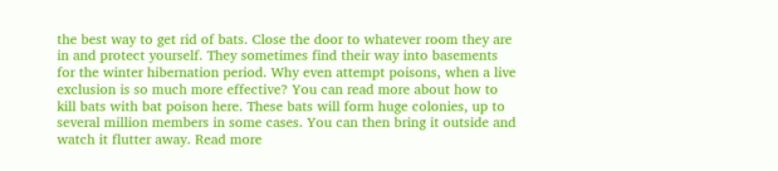the best way to get rid of bats. Close the door to whatever room they are in and protect yourself. They sometimes find their way into basements for the winter hibernation period. Why even attempt poisons, when a live exclusion is so much more effective? You can read more about how to kill bats with bat poison here. These bats will form huge colonies, up to several million members in some cases. You can then bring it outside and watch it flutter away. Read more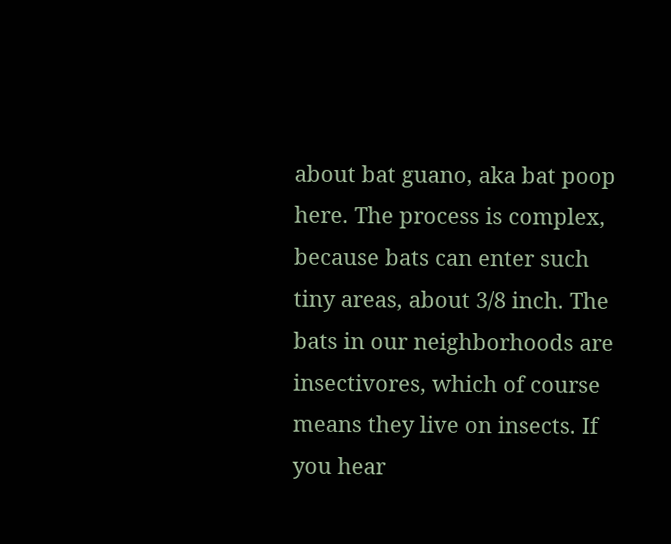about bat guano, aka bat poop here. The process is complex, because bats can enter such tiny areas, about 3/8 inch. The bats in our neighborhoods are insectivores, which of course means they live on insects. If you hear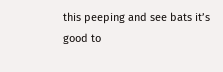this peeping and see bats it’s good to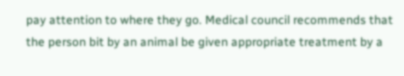pay attention to where they go. Medical council recommends that the person bit by an animal be given appropriate treatment by a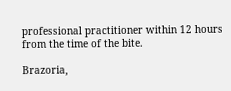professional practitioner within 12 hours from the time of the bite.

Brazoria,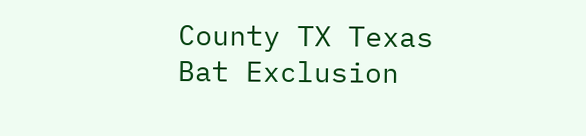County TX Texas Bat Exclusion